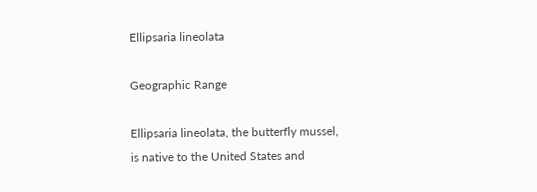Ellipsaria lineolata

Geographic Range

Ellipsaria lineolata, the butterfly mussel, is native to the United States and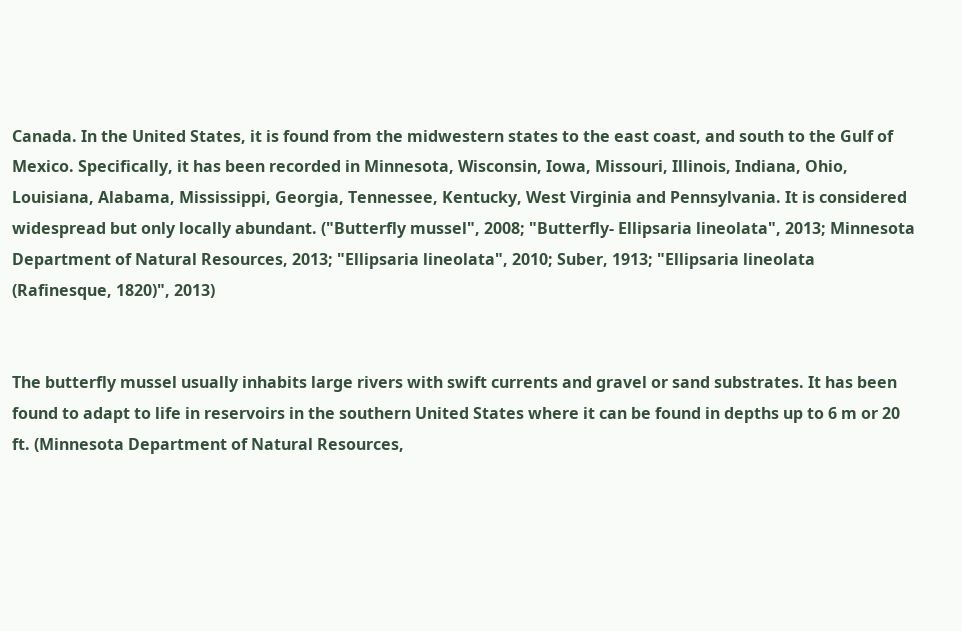Canada. In the United States, it is found from the midwestern states to the east coast, and south to the Gulf of Mexico. Specifically, it has been recorded in Minnesota, Wisconsin, Iowa, Missouri, Illinois, Indiana, Ohio, Louisiana, Alabama, Mississippi, Georgia, Tennessee, Kentucky, West Virginia and Pennsylvania. It is considered widespread but only locally abundant. ("Butterfly mussel", 2008; "Butterfly- Ellipsaria lineolata", 2013; Minnesota Department of Natural Resources, 2013; "Ellipsaria lineolata", 2010; Suber, 1913; "Ellipsaria lineolata (Rafinesque, 1820)", 2013)


The butterfly mussel usually inhabits large rivers with swift currents and gravel or sand substrates. It has been found to adapt to life in reservoirs in the southern United States where it can be found in depths up to 6 m or 20 ft. (Minnesota Department of Natural Resources,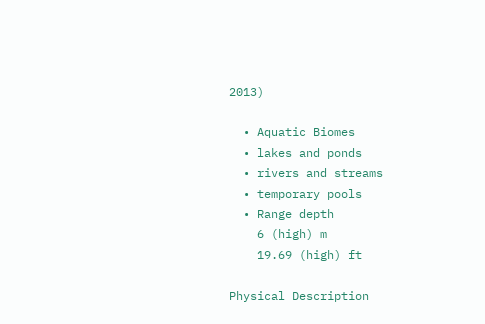2013)

  • Aquatic Biomes
  • lakes and ponds
  • rivers and streams
  • temporary pools
  • Range depth
    6 (high) m
    19.69 (high) ft

Physical Description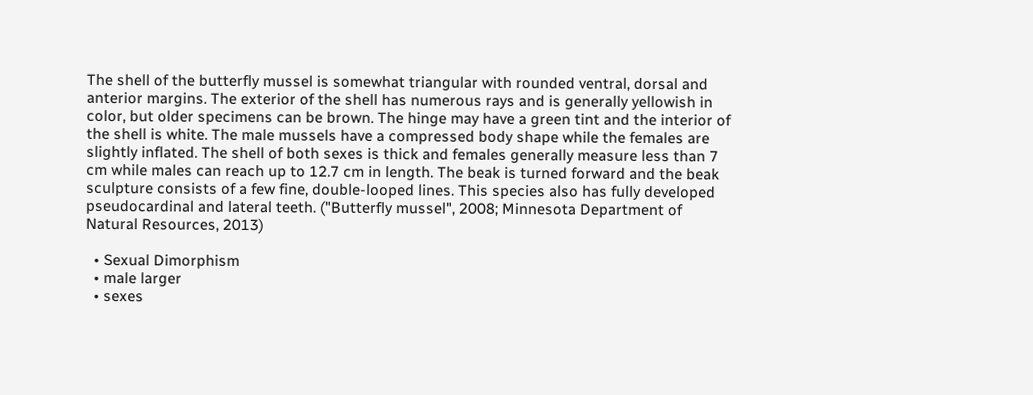The shell of the butterfly mussel is somewhat triangular with rounded ventral, dorsal and anterior margins. The exterior of the shell has numerous rays and is generally yellowish in color, but older specimens can be brown. The hinge may have a green tint and the interior of the shell is white. The male mussels have a compressed body shape while the females are slightly inflated. The shell of both sexes is thick and females generally measure less than 7 cm while males can reach up to 12.7 cm in length. The beak is turned forward and the beak sculpture consists of a few fine, double-looped lines. This species also has fully developed pseudocardinal and lateral teeth. ("Butterfly mussel", 2008; Minnesota Department of Natural Resources, 2013)

  • Sexual Dimorphism
  • male larger
  • sexes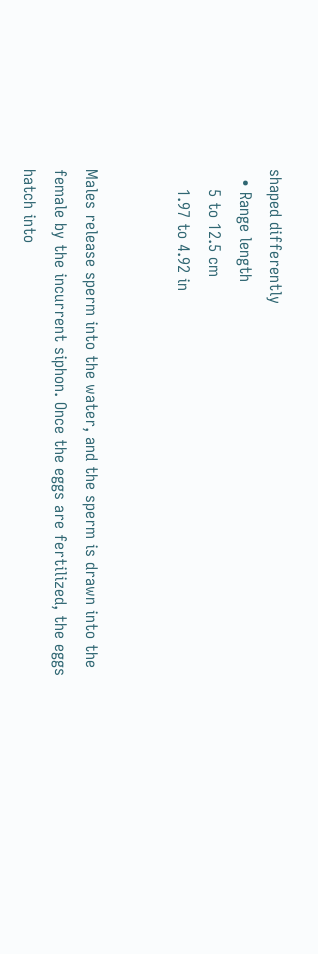shaped differently
  • Range length
    5 to 12.5 cm
    1.97 to 4.92 in


Males release sperm into the water, and the sperm is drawn into the female by the incurrent siphon. Once the eggs are fertilized, the eggs hatch into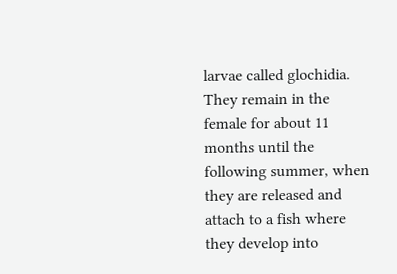larvae called glochidia. They remain in the female for about 11 months until the following summer, when they are released and attach to a fish where they develop into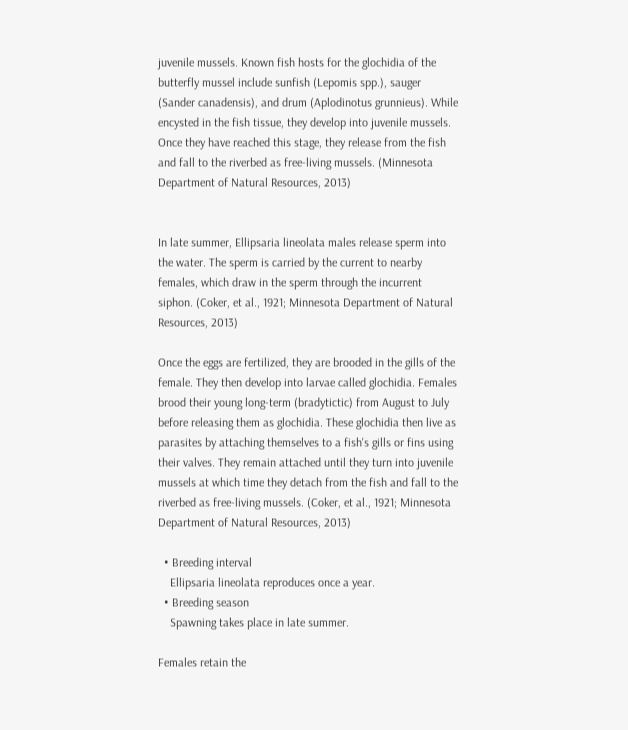juvenile mussels. Known fish hosts for the glochidia of the butterfly mussel include sunfish (Lepomis spp.), sauger (Sander canadensis), and drum (Aplodinotus grunnieus). While encysted in the fish tissue, they develop into juvenile mussels. Once they have reached this stage, they release from the fish and fall to the riverbed as free-living mussels. (Minnesota Department of Natural Resources, 2013)


In late summer, Ellipsaria lineolata males release sperm into the water. The sperm is carried by the current to nearby females, which draw in the sperm through the incurrent siphon. (Coker, et al., 1921; Minnesota Department of Natural Resources, 2013)

Once the eggs are fertilized, they are brooded in the gills of the female. They then develop into larvae called glochidia. Females brood their young long-term (bradytictic) from August to July before releasing them as glochidia. These glochidia then live as parasites by attaching themselves to a fish's gills or fins using their valves. They remain attached until they turn into juvenile mussels at which time they detach from the fish and fall to the riverbed as free-living mussels. (Coker, et al., 1921; Minnesota Department of Natural Resources, 2013)

  • Breeding interval
    Ellipsaria lineolata reproduces once a year.
  • Breeding season
    Spawning takes place in late summer.

Females retain the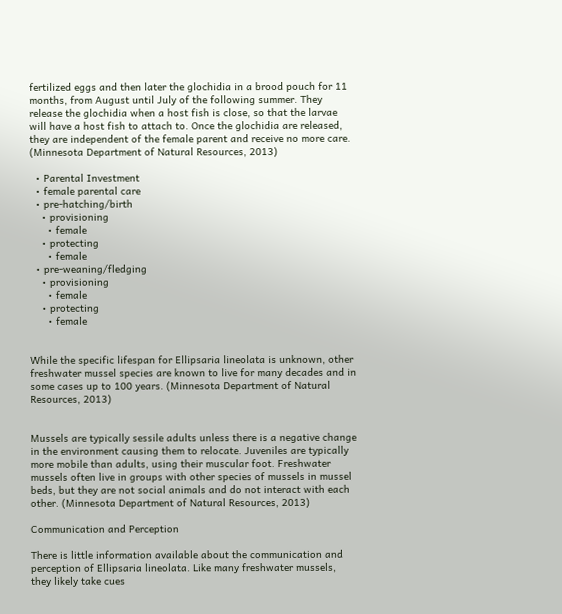fertilized eggs and then later the glochidia in a brood pouch for 11 months, from August until July of the following summer. They release the glochidia when a host fish is close, so that the larvae will have a host fish to attach to. Once the glochidia are released, they are independent of the female parent and receive no more care. (Minnesota Department of Natural Resources, 2013)

  • Parental Investment
  • female parental care
  • pre-hatching/birth
    • provisioning
      • female
    • protecting
      • female
  • pre-weaning/fledging
    • provisioning
      • female
    • protecting
      • female


While the specific lifespan for Ellipsaria lineolata is unknown, other freshwater mussel species are known to live for many decades and in some cases up to 100 years. (Minnesota Department of Natural Resources, 2013)


Mussels are typically sessile adults unless there is a negative change in the environment causing them to relocate. Juveniles are typically more mobile than adults, using their muscular foot. Freshwater mussels often live in groups with other species of mussels in mussel beds, but they are not social animals and do not interact with each other. (Minnesota Department of Natural Resources, 2013)

Communication and Perception

There is little information available about the communication and perception of Ellipsaria lineolata. Like many freshwater mussels, they likely take cues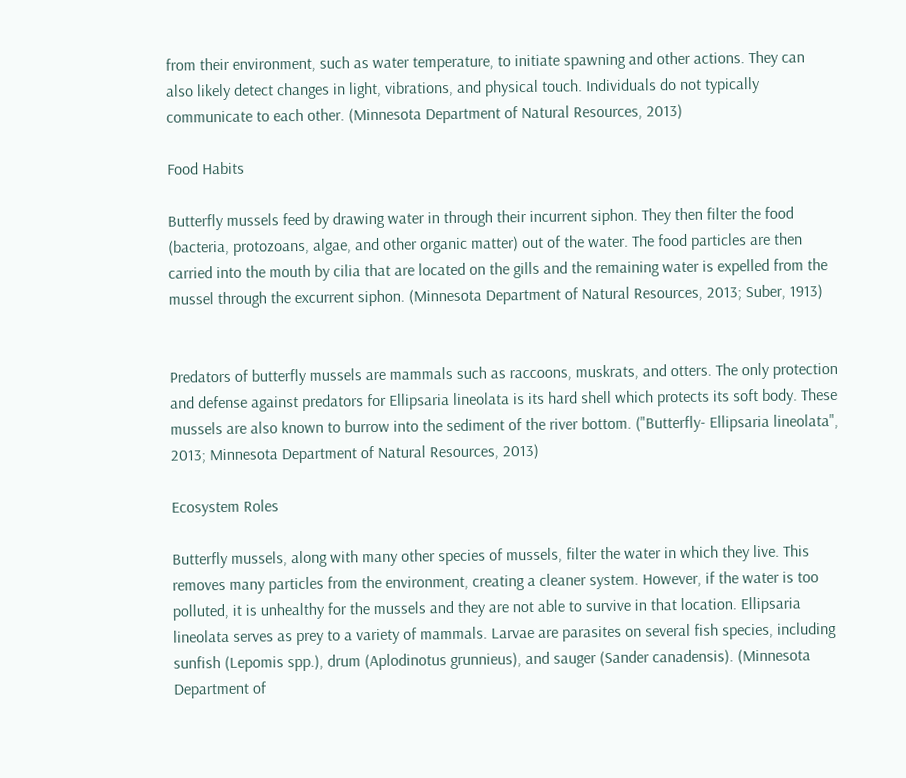from their environment, such as water temperature, to initiate spawning and other actions. They can also likely detect changes in light, vibrations, and physical touch. Individuals do not typically communicate to each other. (Minnesota Department of Natural Resources, 2013)

Food Habits

Butterfly mussels feed by drawing water in through their incurrent siphon. They then filter the food (bacteria, protozoans, algae, and other organic matter) out of the water. The food particles are then carried into the mouth by cilia that are located on the gills and the remaining water is expelled from the mussel through the excurrent siphon. (Minnesota Department of Natural Resources, 2013; Suber, 1913)


Predators of butterfly mussels are mammals such as raccoons, muskrats, and otters. The only protection and defense against predators for Ellipsaria lineolata is its hard shell which protects its soft body. These mussels are also known to burrow into the sediment of the river bottom. ("Butterfly- Ellipsaria lineolata", 2013; Minnesota Department of Natural Resources, 2013)

Ecosystem Roles

Butterfly mussels, along with many other species of mussels, filter the water in which they live. This removes many particles from the environment, creating a cleaner system. However, if the water is too polluted, it is unhealthy for the mussels and they are not able to survive in that location. Ellipsaria lineolata serves as prey to a variety of mammals. Larvae are parasites on several fish species, including sunfish (Lepomis spp.), drum (Aplodinotus grunnieus), and sauger (Sander canadensis). (Minnesota Department of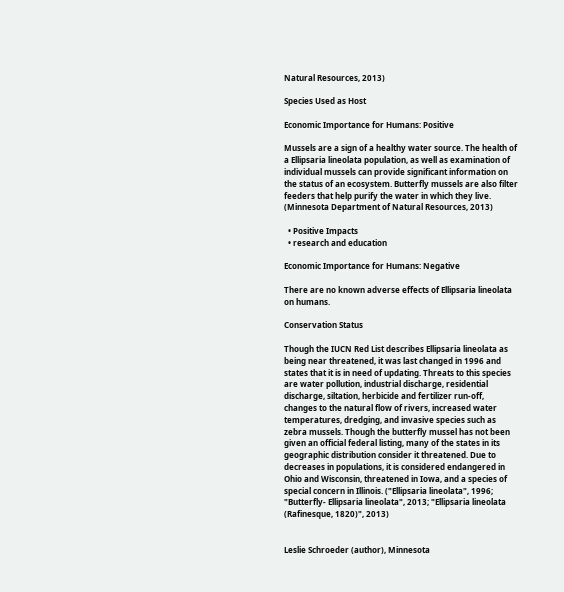Natural Resources, 2013)

Species Used as Host

Economic Importance for Humans: Positive

Mussels are a sign of a healthy water source. The health of a Ellipsaria lineolata population, as well as examination of individual mussels can provide significant information on the status of an ecosystem. Butterfly mussels are also filter feeders that help purify the water in which they live. (Minnesota Department of Natural Resources, 2013)

  • Positive Impacts
  • research and education

Economic Importance for Humans: Negative

There are no known adverse effects of Ellipsaria lineolata on humans.

Conservation Status

Though the IUCN Red List describes Ellipsaria lineolata as being near threatened, it was last changed in 1996 and states that it is in need of updating. Threats to this species are water pollution, industrial discharge, residential discharge, siltation, herbicide and fertilizer run-off, changes to the natural flow of rivers, increased water temperatures, dredging, and invasive species such as zebra mussels. Though the butterfly mussel has not been given an official federal listing, many of the states in its geographic distribution consider it threatened. Due to decreases in populations, it is considered endangered in Ohio and Wisconsin, threatened in Iowa, and a species of special concern in Illinois. ("Ellipsaria lineolata", 1996; "Butterfly- Ellipsaria lineolata", 2013; "Ellipsaria lineolata (Rafinesque, 1820)", 2013)


Leslie Schroeder (author), Minnesota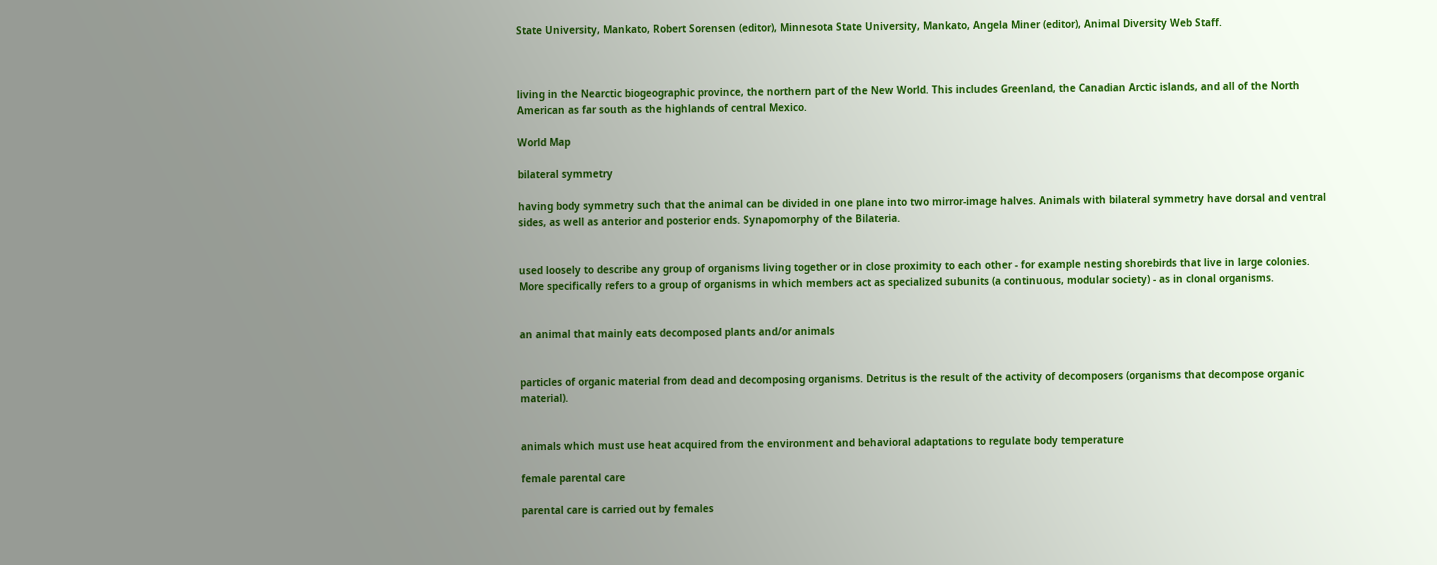State University, Mankato, Robert Sorensen (editor), Minnesota State University, Mankato, Angela Miner (editor), Animal Diversity Web Staff.



living in the Nearctic biogeographic province, the northern part of the New World. This includes Greenland, the Canadian Arctic islands, and all of the North American as far south as the highlands of central Mexico.

World Map

bilateral symmetry

having body symmetry such that the animal can be divided in one plane into two mirror-image halves. Animals with bilateral symmetry have dorsal and ventral sides, as well as anterior and posterior ends. Synapomorphy of the Bilateria.


used loosely to describe any group of organisms living together or in close proximity to each other - for example nesting shorebirds that live in large colonies. More specifically refers to a group of organisms in which members act as specialized subunits (a continuous, modular society) - as in clonal organisms.


an animal that mainly eats decomposed plants and/or animals


particles of organic material from dead and decomposing organisms. Detritus is the result of the activity of decomposers (organisms that decompose organic material).


animals which must use heat acquired from the environment and behavioral adaptations to regulate body temperature

female parental care

parental care is carried out by females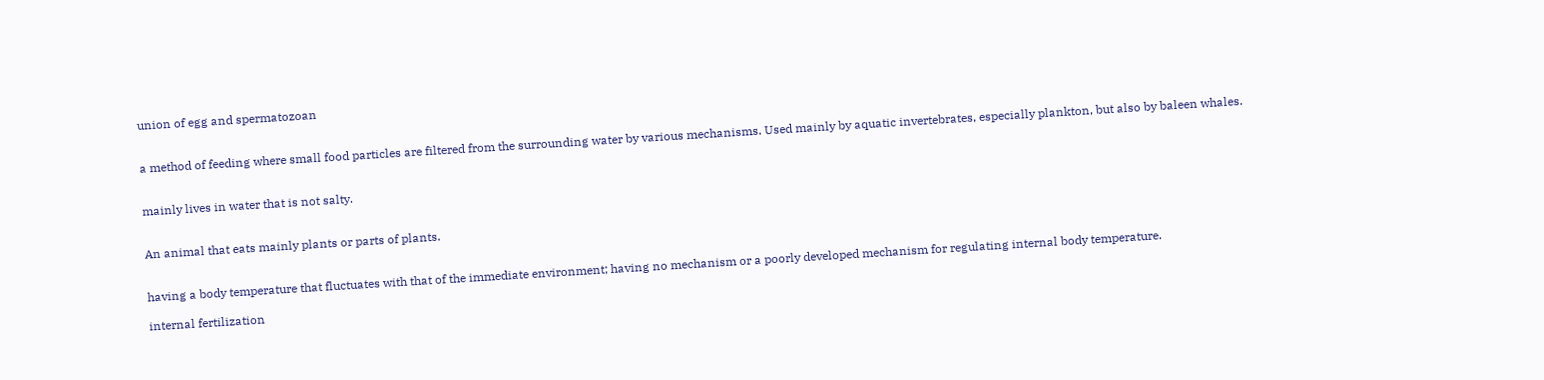union of egg and spermatozoan


a method of feeding where small food particles are filtered from the surrounding water by various mechanisms. Used mainly by aquatic invertebrates, especially plankton, but also by baleen whales.


mainly lives in water that is not salty.


An animal that eats mainly plants or parts of plants.


having a body temperature that fluctuates with that of the immediate environment; having no mechanism or a poorly developed mechanism for regulating internal body temperature.

internal fertilization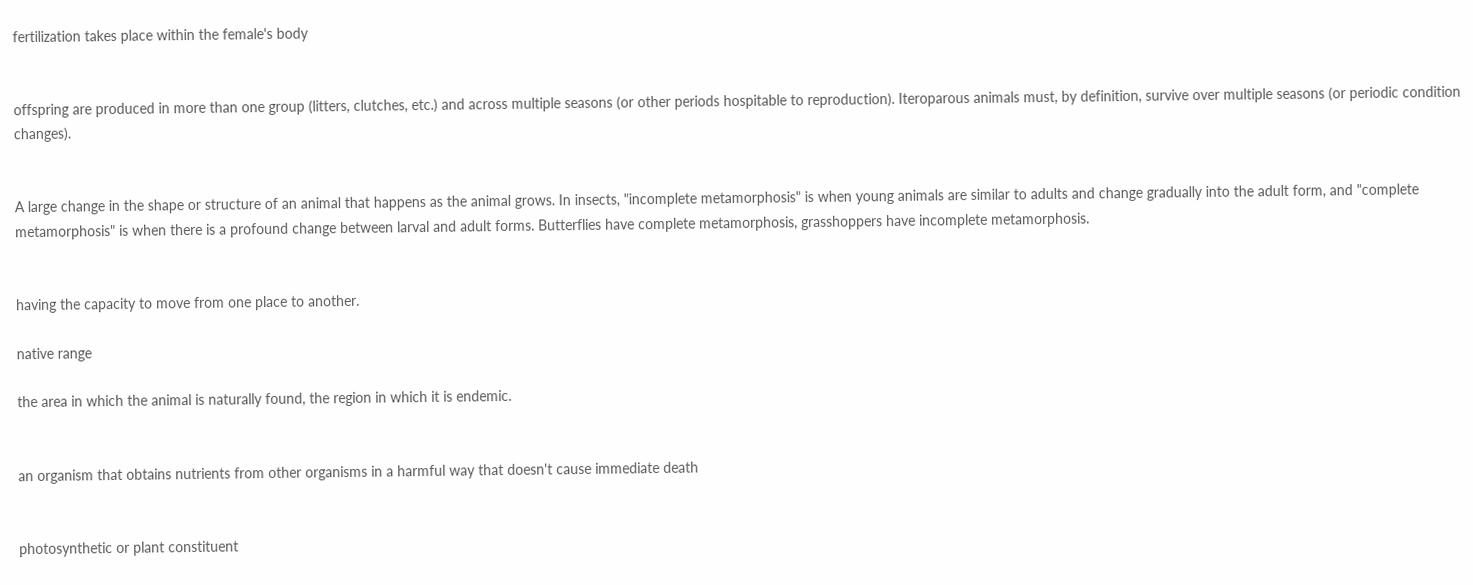fertilization takes place within the female's body


offspring are produced in more than one group (litters, clutches, etc.) and across multiple seasons (or other periods hospitable to reproduction). Iteroparous animals must, by definition, survive over multiple seasons (or periodic condition changes).


A large change in the shape or structure of an animal that happens as the animal grows. In insects, "incomplete metamorphosis" is when young animals are similar to adults and change gradually into the adult form, and "complete metamorphosis" is when there is a profound change between larval and adult forms. Butterflies have complete metamorphosis, grasshoppers have incomplete metamorphosis.


having the capacity to move from one place to another.

native range

the area in which the animal is naturally found, the region in which it is endemic.


an organism that obtains nutrients from other organisms in a harmful way that doesn't cause immediate death


photosynthetic or plant constituent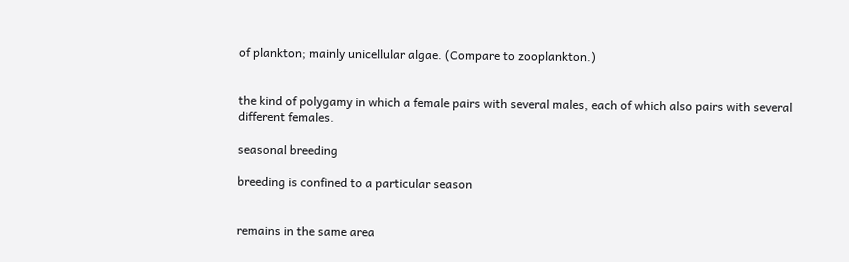of plankton; mainly unicellular algae. (Compare to zooplankton.)


the kind of polygamy in which a female pairs with several males, each of which also pairs with several different females.

seasonal breeding

breeding is confined to a particular season


remains in the same area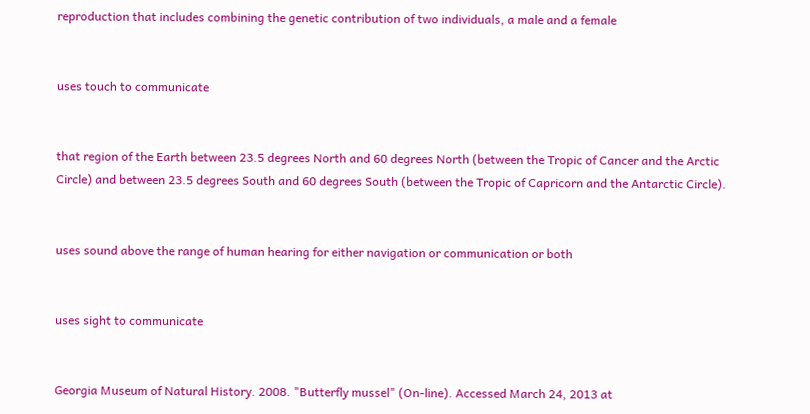reproduction that includes combining the genetic contribution of two individuals, a male and a female


uses touch to communicate


that region of the Earth between 23.5 degrees North and 60 degrees North (between the Tropic of Cancer and the Arctic Circle) and between 23.5 degrees South and 60 degrees South (between the Tropic of Capricorn and the Antarctic Circle).


uses sound above the range of human hearing for either navigation or communication or both


uses sight to communicate


Georgia Museum of Natural History. 2008. "Butterfly mussel" (On-line). Accessed March 24, 2013 at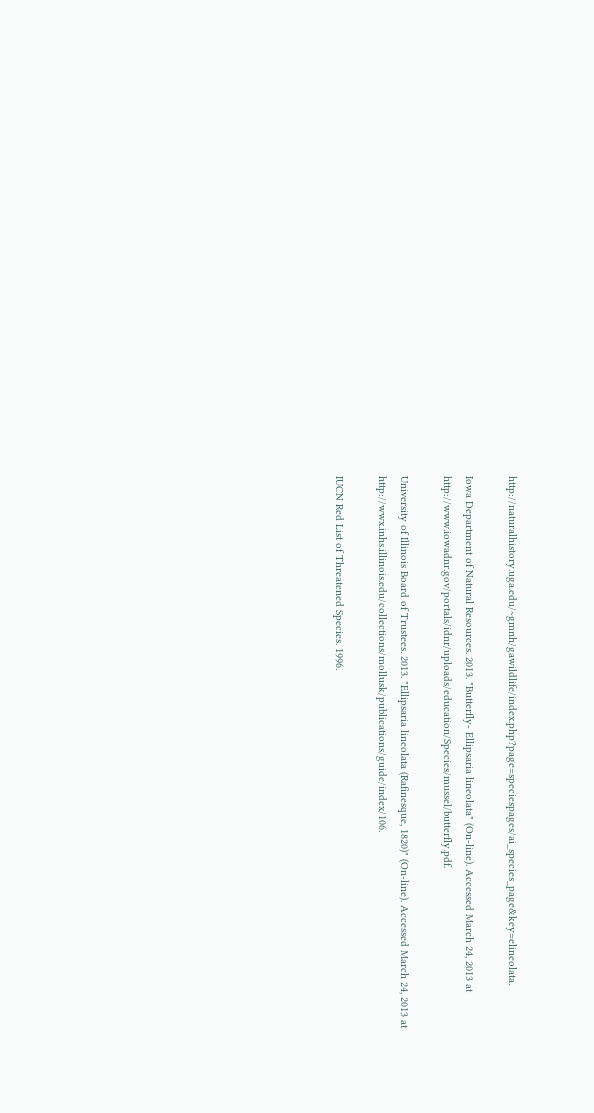http://naturalhistory.uga.edu/~gmnh/gawildlife/index.php?page=speciespages/ai_species_page&key=elineolata.

Iowa Department of Natural Resources. 2013. "Butterfly- Ellipsaria lineolata" (On-line). Accessed March 24, 2013 at http://www.iowadnr.gov/portals/idnr/uploads/education/Species/mussel/butterfly.pdf.

University of Illinois Board of Trustees. 2013. "Ellipsaria lineolata (Rafinesque, 1820)" (On-line). Accessed March 24, 2013 at http://wwx.inhs.illinois.edu/collections/mollusk/publications/guide/index/106.

IUCN Red List of Threatened Species. 1996.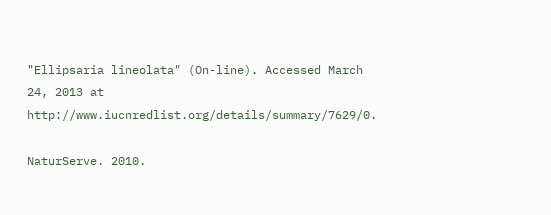"Ellipsaria lineolata" (On-line). Accessed March 24, 2013 at http://www.iucnredlist.org/details/summary/7629/0.

NaturServe. 2010.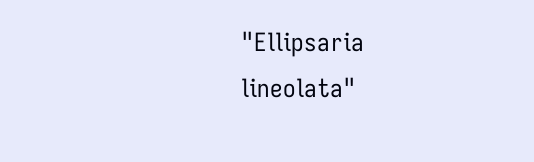"Ellipsaria lineolata"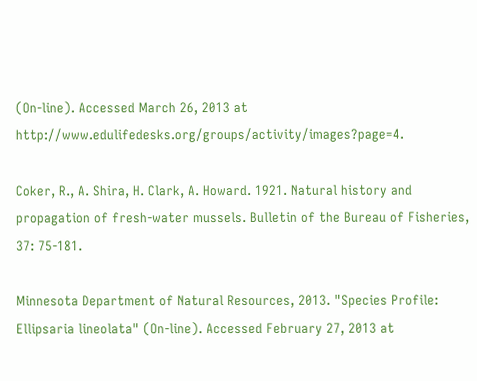(On-line). Accessed March 26, 2013 at http://www.edulifedesks.org/groups/activity/images?page=4.

Coker, R., A. Shira, H. Clark, A. Howard. 1921. Natural history and propagation of fresh-water mussels. Bulletin of the Bureau of Fisheries, 37: 75-181.

Minnesota Department of Natural Resources, 2013. "Species Profile: Ellipsaria lineolata" (On-line). Accessed February 27, 2013 at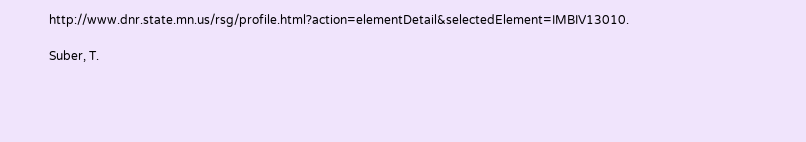http://www.dnr.state.mn.us/rsg/profile.html?action=elementDetail&selectedElement=IMBIV13010.

Suber, T.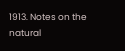1913. Notes on the natural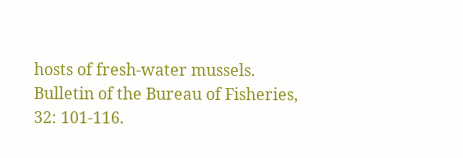hosts of fresh-water mussels. Bulletin of the Bureau of Fisheries, 32: 101-116.